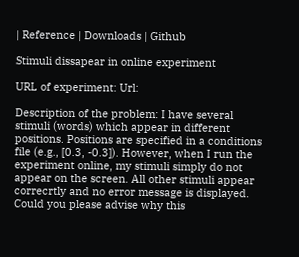| Reference | Downloads | Github

Stimuli dissapear in online experiment

URL of experiment: Url:

Description of the problem: I have several stimuli (words) which appear in different positions. Positions are specified in a conditions file (e.g., [0.3, -0.3]). However, when I run the experiment online, my stimuli simply do not appear on the screen. All other stimuli appear correcrtly and no error message is displayed. Could you please advise why this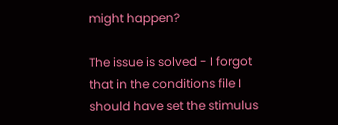might happen?

The issue is solved - I forgot that in the conditions file I should have set the stimulus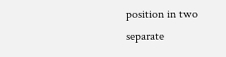position in two separate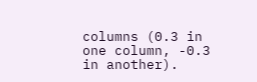columns (0.3 in one column, -0.3 in another).